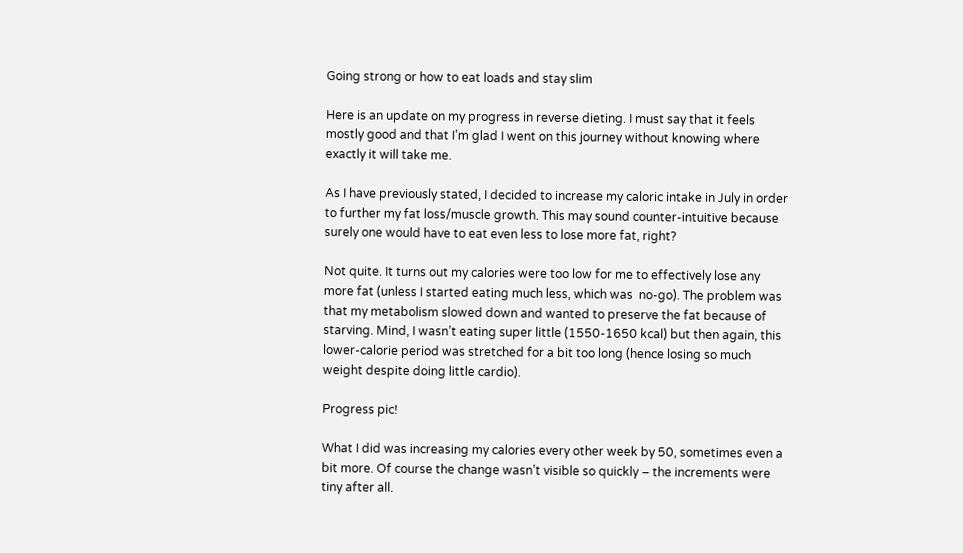Going strong or how to eat loads and stay slim

Here is an update on my progress in reverse dieting. I must say that it feels mostly good and that I’m glad I went on this journey without knowing where exactly it will take me.

As I have previously stated, I decided to increase my caloric intake in July in order to further my fat loss/muscle growth. This may sound counter-intuitive because surely one would have to eat even less to lose more fat, right?

Not quite. It turns out my calories were too low for me to effectively lose any more fat (unless I started eating much less, which was  no-go). The problem was that my metabolism slowed down and wanted to preserve the fat because of starving. Mind, I wasn’t eating super little (1550-1650 kcal) but then again, this lower-calorie period was stretched for a bit too long (hence losing so much weight despite doing little cardio).

Progress pic!

What I did was increasing my calories every other week by 50, sometimes even a bit more. Of course the change wasn’t visible so quickly – the increments were tiny after all.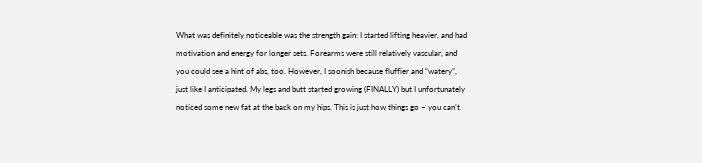What was definitely noticeable was the strength gain: I started lifting heavier, and had motivation and energy for longer sets. Forearms were still relatively vascular, and you could see a hint of abs, too. However, I soonish because fluffier and “watery”, just like I anticipated. My legs and butt started growing (FINALLY) but I unfortunately noticed some new fat at the back on my hips. This is just how things go – you can’t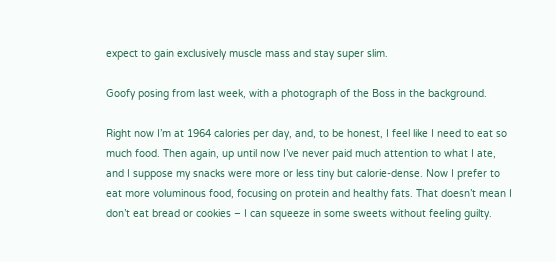expect to gain exclusively muscle mass and stay super slim.

Goofy posing from last week, with a photograph of the Boss in the background.

Right now I’m at 1964 calories per day, and, to be honest, I feel like I need to eat so much food. Then again, up until now I’ve never paid much attention to what I ate, and I suppose my snacks were more or less tiny but calorie-dense. Now I prefer to eat more voluminous food, focusing on protein and healthy fats. That doesn’t mean I don’t eat bread or cookies – I can squeeze in some sweets without feeling guilty.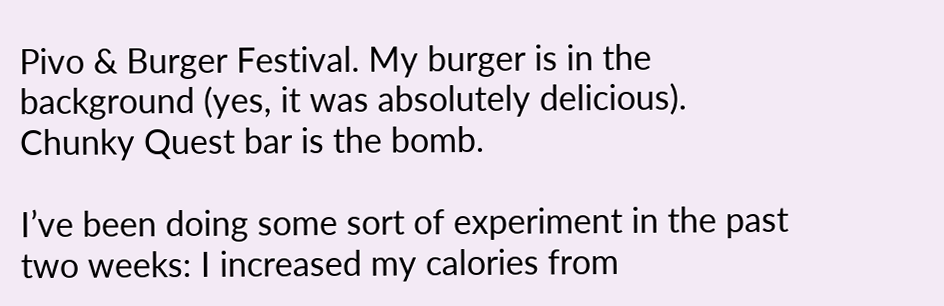Pivo & Burger Festival. My burger is in the background (yes, it was absolutely delicious).
Chunky Quest bar is the bomb.

I’ve been doing some sort of experiment in the past two weeks: I increased my calories from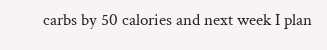carbs by 50 calories and next week I plan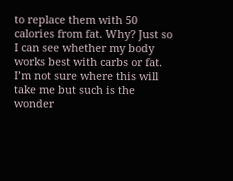to replace them with 50 calories from fat. Why? Just so I can see whether my body works best with carbs or fat. I’m not sure where this will take me but such is the wonder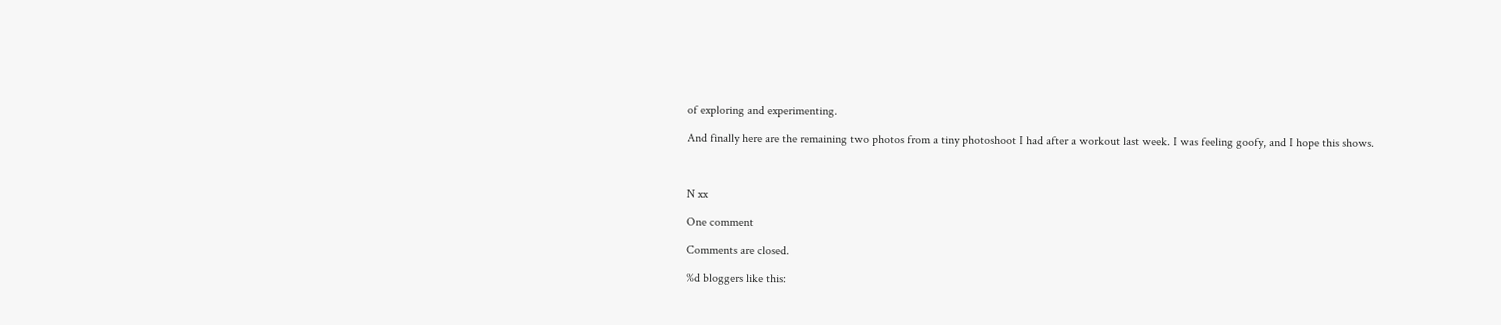of exploring and experimenting.

And finally here are the remaining two photos from a tiny photoshoot I had after a workout last week. I was feeling goofy, and I hope this shows.



N xx

One comment

Comments are closed.

%d bloggers like this: